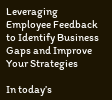Leveraging Employee Feedback to Identify Business Gaps and Improve Your Strategies

In today’s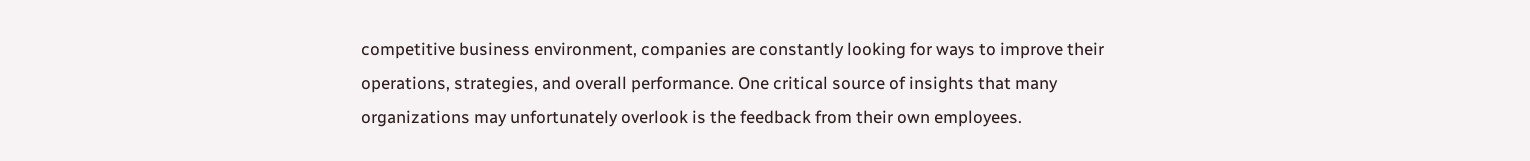competitive business environment, companies are constantly looking for ways to improve their operations, strategies, and overall performance. One critical source of insights that many organizations may unfortunately overlook is the feedback from their own employees.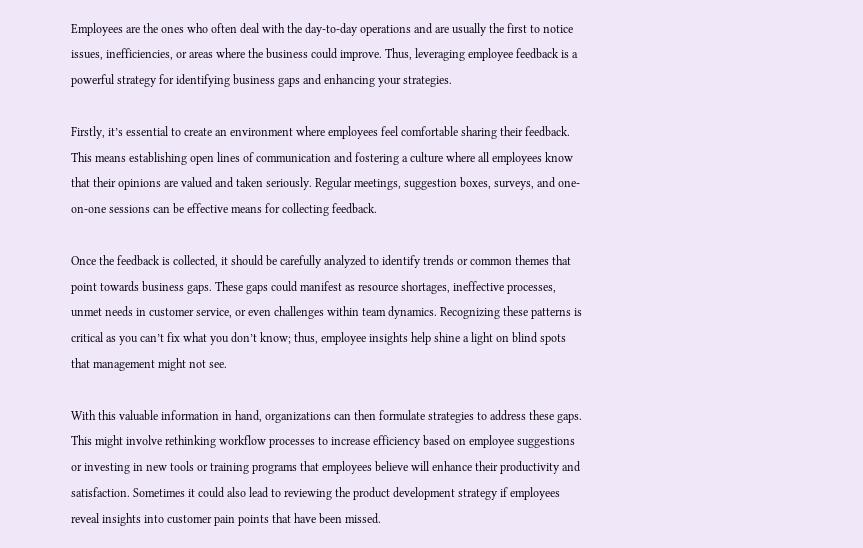Employees are the ones who often deal with the day-to-day operations and are usually the first to notice issues, inefficiencies, or areas where the business could improve. Thus, leveraging employee feedback is a powerful strategy for identifying business gaps and enhancing your strategies.

Firstly, it’s essential to create an environment where employees feel comfortable sharing their feedback. This means establishing open lines of communication and fostering a culture where all employees know that their opinions are valued and taken seriously. Regular meetings, suggestion boxes, surveys, and one-on-one sessions can be effective means for collecting feedback.

Once the feedback is collected, it should be carefully analyzed to identify trends or common themes that point towards business gaps. These gaps could manifest as resource shortages, ineffective processes, unmet needs in customer service, or even challenges within team dynamics. Recognizing these patterns is critical as you can’t fix what you don’t know; thus, employee insights help shine a light on blind spots that management might not see.

With this valuable information in hand, organizations can then formulate strategies to address these gaps. This might involve rethinking workflow processes to increase efficiency based on employee suggestions or investing in new tools or training programs that employees believe will enhance their productivity and satisfaction. Sometimes it could also lead to reviewing the product development strategy if employees reveal insights into customer pain points that have been missed.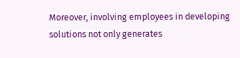Moreover, involving employees in developing solutions not only generates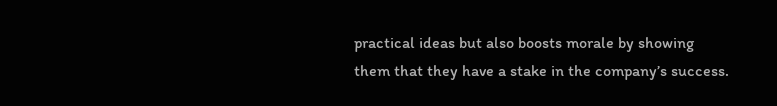practical ideas but also boosts morale by showing them that they have a stake in the company’s success.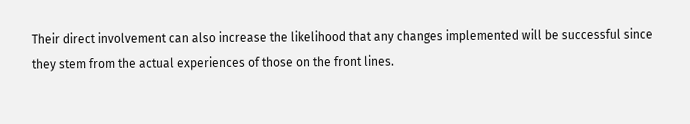Their direct involvement can also increase the likelihood that any changes implemented will be successful since they stem from the actual experiences of those on the front lines.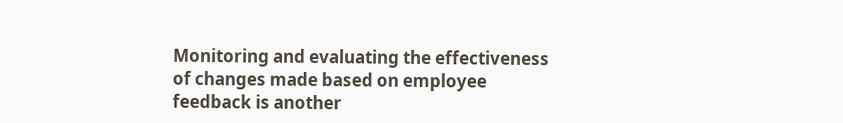Monitoring and evaluating the effectiveness of changes made based on employee feedback is another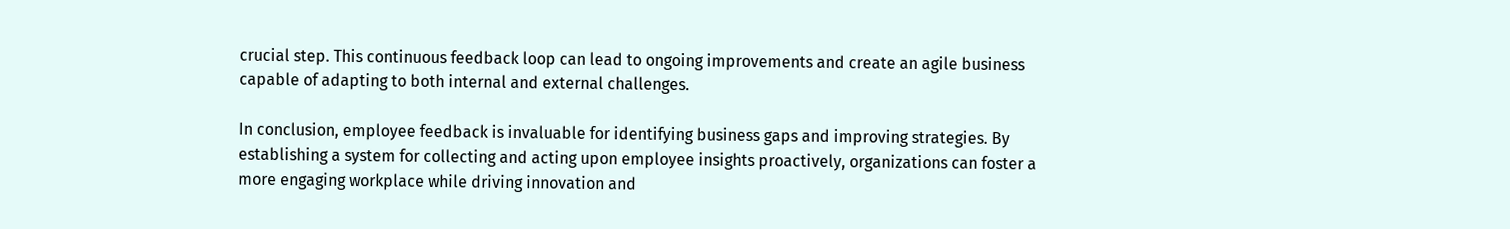crucial step. This continuous feedback loop can lead to ongoing improvements and create an agile business capable of adapting to both internal and external challenges.

In conclusion, employee feedback is invaluable for identifying business gaps and improving strategies. By establishing a system for collecting and acting upon employee insights proactively, organizations can foster a more engaging workplace while driving innovation and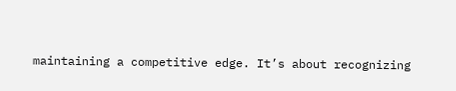maintaining a competitive edge. It’s about recognizing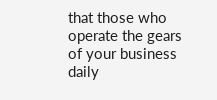that those who operate the gears of your business daily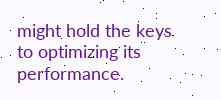might hold the keys to optimizing its performance.